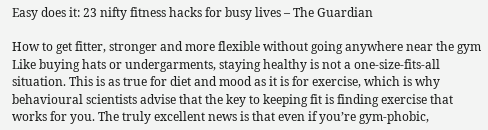Easy does it: 23 nifty fitness hacks for busy lives – The Guardian

How to get fitter, stronger and more flexible without going anywhere near the gym
Like buying hats or undergarments, staying healthy is not a one-size-fits-all situation. This is as true for diet and mood as it is for exercise, which is why behavioural scientists advise that the key to keeping fit is finding exercise that works for you. The truly excellent news is that even if you’re gym-phobic,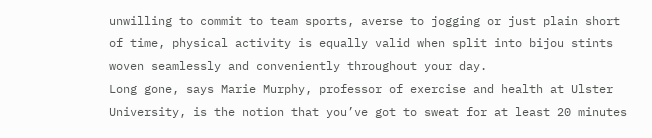unwilling to commit to team sports, averse to jogging or just plain short of time, physical activity is equally valid when split into bijou stints woven seamlessly and conveniently throughout your day.
Long gone, says Marie Murphy, professor of exercise and health at Ulster University, is the notion that you’ve got to sweat for at least 20 minutes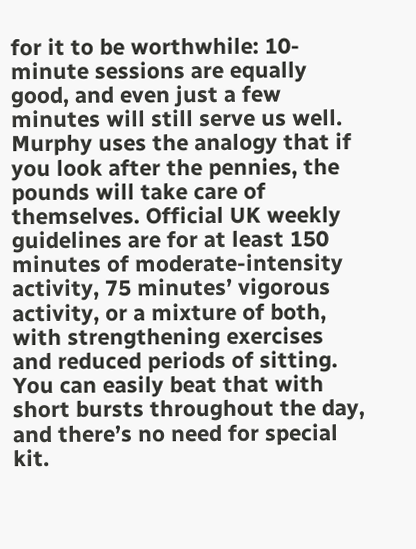for it to be worthwhile: 10-minute sessions are equally good, and even just a few minutes will still serve us well.
Murphy uses the analogy that if you look after the pennies, the pounds will take care of themselves. Official UK weekly guidelines are for at least 150 minutes of moderate-intensity activity, 75 minutes’ vigorous activity, or a mixture of both, with strengthening exercises and reduced periods of sitting. You can easily beat that with short bursts throughout the day, and there’s no need for special kit.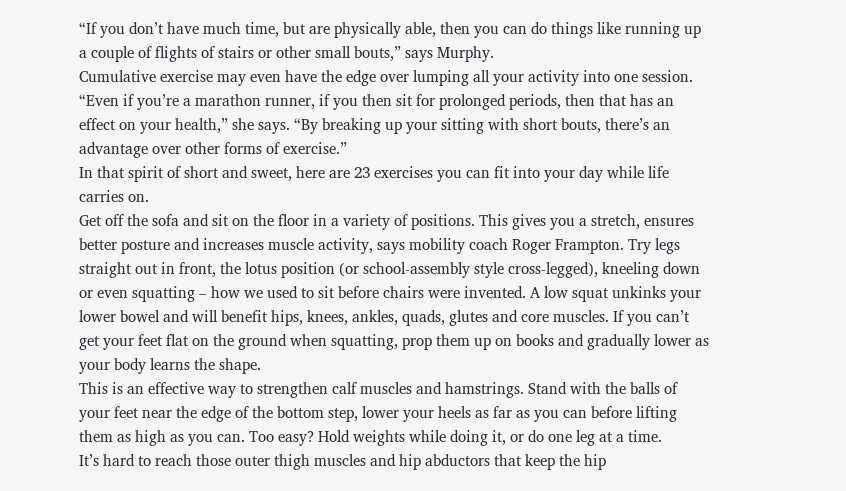“If you don’t have much time, but are physically able, then you can do things like running up a couple of flights of stairs or other small bouts,” says Murphy.
Cumulative exercise may even have the edge over lumping all your activity into one session. “Even if you’re a marathon runner, if you then sit for prolonged periods, then that has an effect on your health,” she says. “By breaking up your sitting with short bouts, there’s an advantage over other forms of exercise.”
In that spirit of short and sweet, here are 23 exercises you can fit into your day while life carries on.
Get off the sofa and sit on the floor in a variety of positions. This gives you a stretch, ensures better posture and increases muscle activity, says mobility coach Roger Frampton. Try legs straight out in front, the lotus position (or school-assembly style cross-legged), kneeling down or even squatting – how we used to sit before chairs were invented. A low squat unkinks your lower bowel and will benefit hips, knees, ankles, quads, glutes and core muscles. If you can’t get your feet flat on the ground when squatting, prop them up on books and gradually lower as your body learns the shape.
This is an effective way to strengthen calf muscles and hamstrings. Stand with the balls of your feet near the edge of the bottom step, lower your heels as far as you can before lifting them as high as you can. Too easy? Hold weights while doing it, or do one leg at a time.
It’s hard to reach those outer thigh muscles and hip abductors that keep the hip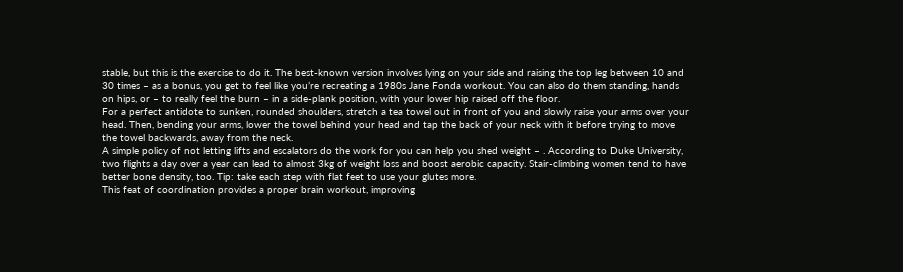stable, but this is the exercise to do it. The best-known version involves lying on your side and raising the top leg between 10 and 30 times – as a bonus, you get to feel like you’re recreating a 1980s Jane Fonda workout. You can also do them standing, hands on hips, or – to really feel the burn – in a side-plank position, with your lower hip raised off the floor.
For a perfect antidote to sunken, rounded shoulders, stretch a tea towel out in front of you and slowly raise your arms over your head. Then, bending your arms, lower the towel behind your head and tap the back of your neck with it before trying to move the towel backwards, away from the neck.
A simple policy of not letting lifts and escalators do the work for you can help you shed weight – . According to Duke University, two flights a day over a year can lead to almost 3kg of weight loss and boost aerobic capacity. Stair-climbing women tend to have better bone density, too. Tip: take each step with flat feet to use your glutes more.
This feat of coordination provides a proper brain workout, improving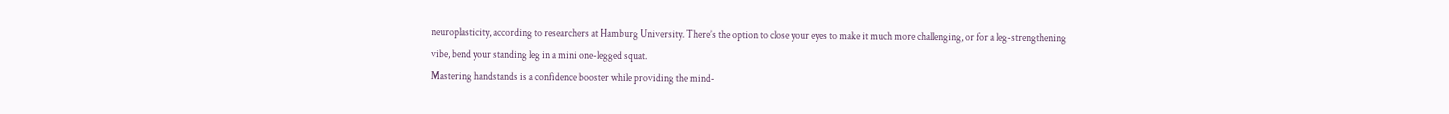neuroplasticity, according to researchers at Hamburg University. There’s the option to close your eyes to make it much more challenging, or for a leg-strengthening vibe, bend your standing leg in a mini one-legged squat.
Mastering handstands is a confidence booster while providing the mind-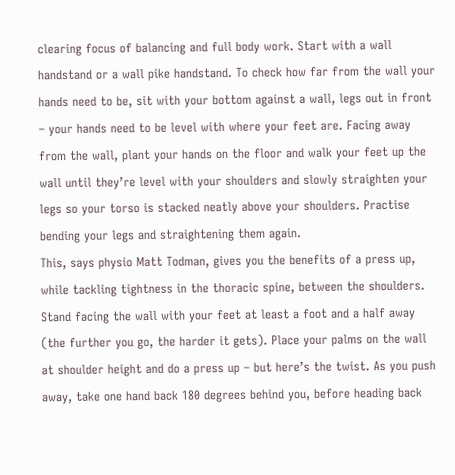clearing focus of balancing and full body work. Start with a wall handstand or a wall pike handstand. To check how far from the wall your hands need to be, sit with your bottom against a wall, legs out in front – your hands need to be level with where your feet are. Facing away from the wall, plant your hands on the floor and walk your feet up the wall until they’re level with your shoulders and slowly straighten your legs so your torso is stacked neatly above your shoulders. Practise bending your legs and straightening them again.
This, says physio Matt Todman, gives you the benefits of a press up, while tackling tightness in the thoracic spine, between the shoulders. Stand facing the wall with your feet at least a foot and a half away (the further you go, the harder it gets). Place your palms on the wall at shoulder height and do a press up – but here’s the twist. As you push away, take one hand back 180 degrees behind you, before heading back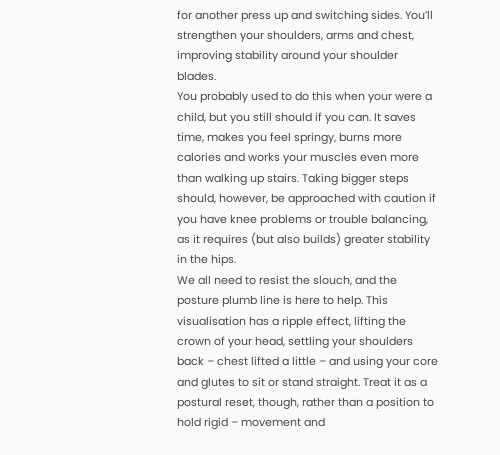for another press up and switching sides. You’ll strengthen your shoulders, arms and chest, improving stability around your shoulder blades.
You probably used to do this when your were a child, but you still should if you can. It saves time, makes you feel springy, burns more calories and works your muscles even more than walking up stairs. Taking bigger steps should, however, be approached with caution if you have knee problems or trouble balancing, as it requires (but also builds) greater stability in the hips.
We all need to resist the slouch, and the posture plumb line is here to help. This visualisation has a ripple effect, lifting the crown of your head, settling your shoulders back – chest lifted a little – and using your core and glutes to sit or stand straight. Treat it as a postural reset, though, rather than a position to hold rigid – movement and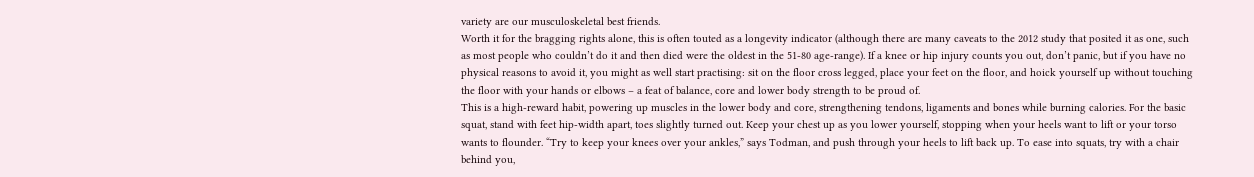variety are our musculoskeletal best friends.
Worth it for the bragging rights alone, this is often touted as a longevity indicator (although there are many caveats to the 2012 study that posited it as one, such as most people who couldn’t do it and then died were the oldest in the 51-80 age-range). If a knee or hip injury counts you out, don’t panic, but if you have no physical reasons to avoid it, you might as well start practising: sit on the floor cross legged, place your feet on the floor, and hoick yourself up without touching the floor with your hands or elbows – a feat of balance, core and lower body strength to be proud of.
This is a high-reward habit, powering up muscles in the lower body and core, strengthening tendons, ligaments and bones while burning calories. For the basic squat, stand with feet hip-width apart, toes slightly turned out. Keep your chest up as you lower yourself, stopping when your heels want to lift or your torso wants to flounder. “Try to keep your knees over your ankles,” says Todman, and push through your heels to lift back up. To ease into squats, try with a chair behind you,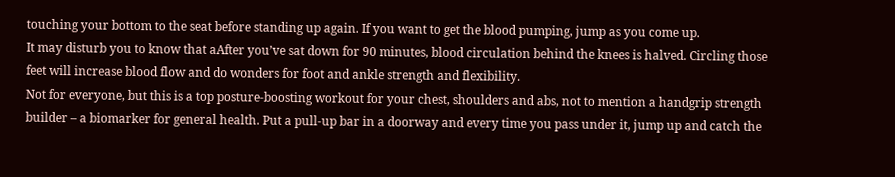touching your bottom to the seat before standing up again. If you want to get the blood pumping, jump as you come up.
It may disturb you to know that aAfter you’ve sat down for 90 minutes, blood circulation behind the knees is halved. Circling those feet will increase blood flow and do wonders for foot and ankle strength and flexibility.
Not for everyone, but this is a top posture-boosting workout for your chest, shoulders and abs, not to mention a handgrip strength builder – a biomarker for general health. Put a pull-up bar in a doorway and every time you pass under it, jump up and catch the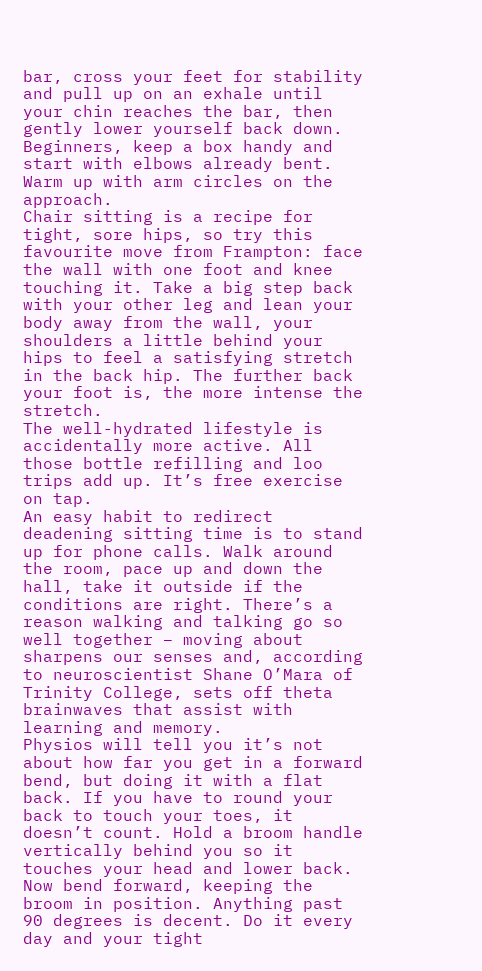bar, cross your feet for stability and pull up on an exhale until your chin reaches the bar, then gently lower yourself back down. Beginners, keep a box handy and start with elbows already bent. Warm up with arm circles on the approach.
Chair sitting is a recipe for tight, sore hips, so try this favourite move from Frampton: face the wall with one foot and knee touching it. Take a big step back with your other leg and lean your body away from the wall, your shoulders a little behind your hips to feel a satisfying stretch in the back hip. The further back your foot is, the more intense the stretch.
The well-hydrated lifestyle is accidentally more active. All those bottle refilling and loo trips add up. It’s free exercise on tap.
An easy habit to redirect deadening sitting time is to stand up for phone calls. Walk around the room, pace up and down the hall, take it outside if the conditions are right. There’s a reason walking and talking go so well together – moving about sharpens our senses and, according to neuroscientist Shane O’Mara of Trinity College, sets off theta brainwaves that assist with learning and memory.
Physios will tell you it’s not about how far you get in a forward bend, but doing it with a flat back. If you have to round your back to touch your toes, it doesn’t count. Hold a broom handle vertically behind you so it touches your head and lower back. Now bend forward, keeping the broom in position. Anything past 90 degrees is decent. Do it every day and your tight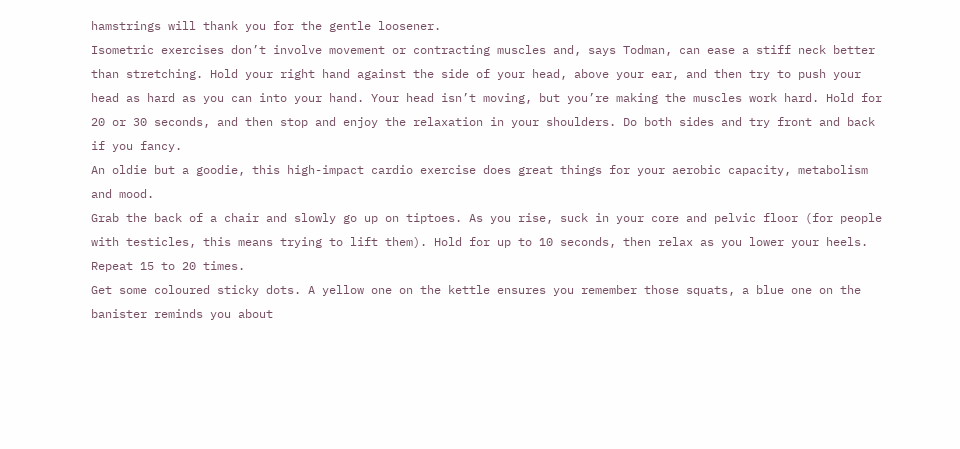hamstrings will thank you for the gentle loosener.
Isometric exercises don’t involve movement or contracting muscles and, says Todman, can ease a stiff neck better than stretching. Hold your right hand against the side of your head, above your ear, and then try to push your head as hard as you can into your hand. Your head isn’t moving, but you’re making the muscles work hard. Hold for 20 or 30 seconds, and then stop and enjoy the relaxation in your shoulders. Do both sides and try front and back if you fancy.
An oldie but a goodie, this high-impact cardio exercise does great things for your aerobic capacity, metabolism and mood.
Grab the back of a chair and slowly go up on tiptoes. As you rise, suck in your core and pelvic floor (for people with testicles, this means trying to lift them). Hold for up to 10 seconds, then relax as you lower your heels. Repeat 15 to 20 times.
Get some coloured sticky dots. A yellow one on the kettle ensures you remember those squats, a blue one on the banister reminds you about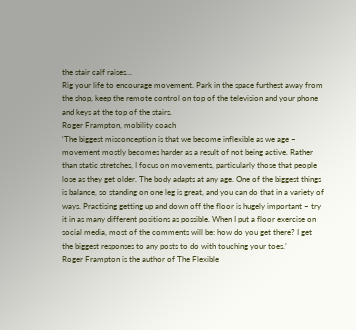the stair calf raises…
Rig your life to encourage movement. Park in the space furthest away from the shop, keep the remote control on top of the television and your phone and keys at the top of the stairs.
Roger Frampton, mobility coach
‘The biggest misconception is that we become inflexible as we age – movement mostly becomes harder as a result of not being active. Rather than static stretches, I focus on movements, particularly those that people lose as they get older. The body adapts at any age. One of the biggest things is balance, so standing on one leg is great, and you can do that in a variety of ways. Practising getting up and down off the floor is hugely important – try it in as many different positions as possible. When I put a floor exercise on social media, most of the comments will be: how do you get there? I get the biggest responses to any posts to do with touching your toes.’
Roger Frampton is the author of The Flexible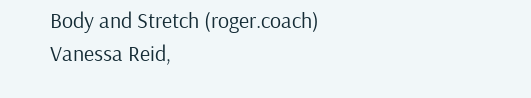Body and Stretch (roger.coach)
Vanessa Reid,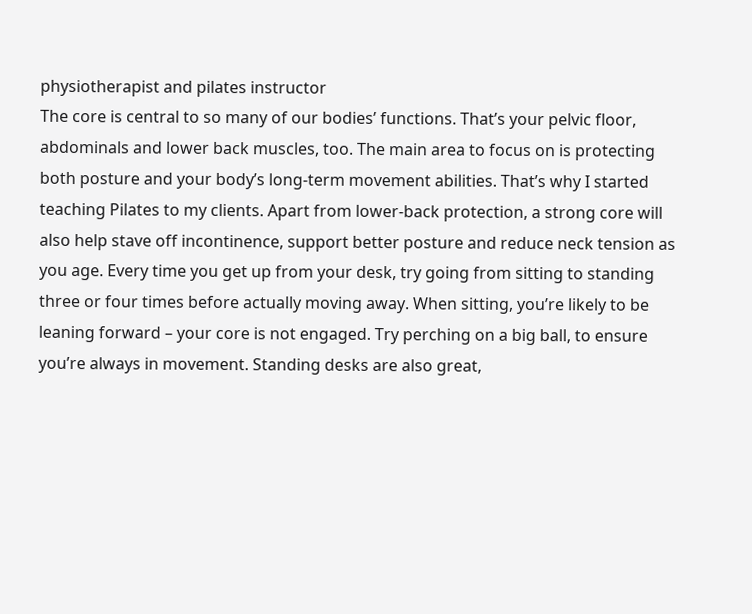physiotherapist and pilates instructor
The core is central to so many of our bodies’ functions. That’s your pelvic floor, abdominals and lower back muscles, too. The main area to focus on is protecting both posture and your body’s long-term movement abilities. That’s why I started teaching Pilates to my clients. Apart from lower-back protection, a strong core will also help stave off incontinence, support better posture and reduce neck tension as you age. Every time you get up from your desk, try going from sitting to standing three or four times before actually moving away. When sitting, you’re likely to be leaning forward – your core is not engaged. Try perching on a big ball, to ensure you’re always in movement. Standing desks are also great,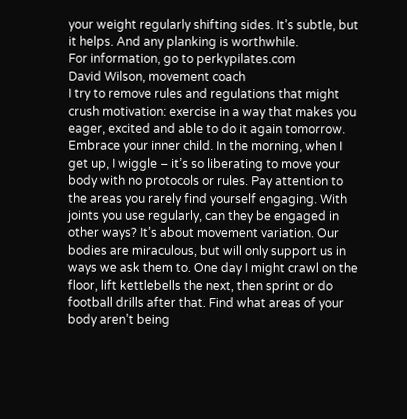your weight regularly shifting sides. It’s subtle, but it helps. And any planking is worthwhile.
For information, go to perkypilates.com
David Wilson, movement coach
I try to remove rules and regulations that might crush motivation: exercise in a way that makes you eager, excited and able to do it again tomorrow. Embrace your inner child. In the morning, when I get up, I wiggle – it’s so liberating to move your body with no protocols or rules. Pay attention to the areas you rarely find yourself engaging. With joints you use regularly, can they be engaged in other ways? It’s about movement variation. Our bodies are miraculous, but will only support us in ways we ask them to. One day I might crawl on the floor, lift kettlebells the next, then sprint or do football drills after that. Find what areas of your body aren’t being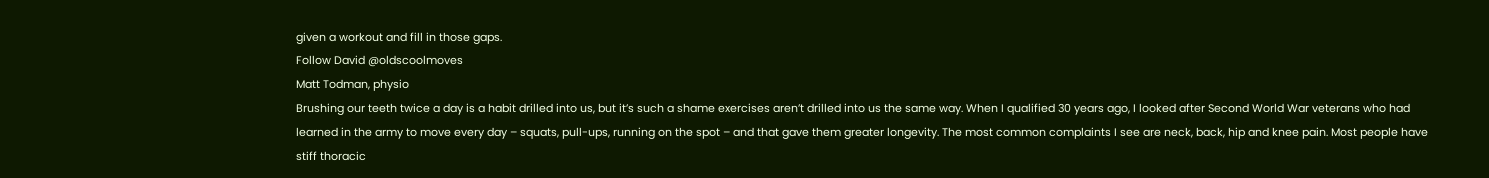given a workout and fill in those gaps.
Follow David @oldscoolmoves
Matt Todman, physio
Brushing our teeth twice a day is a habit drilled into us, but it’s such a shame exercises aren’t drilled into us the same way. When I qualified 30 years ago, I looked after Second World War veterans who had learned in the army to move every day – squats, pull-ups, running on the spot – and that gave them greater longevity. The most common complaints I see are neck, back, hip and knee pain. Most people have stiff thoracic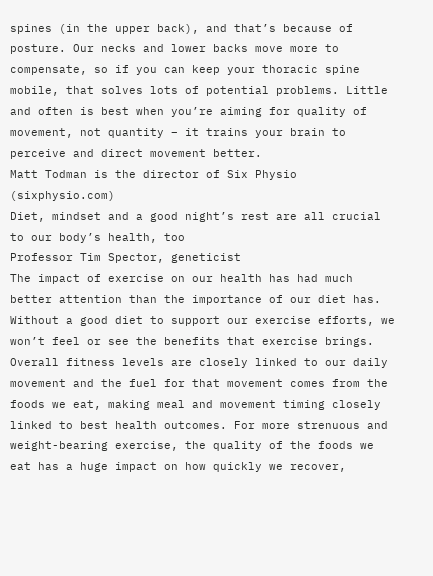spines (in the upper back), and that’s because of posture. Our necks and lower backs move more to compensate, so if you can keep your thoracic spine mobile, that solves lots of potential problems. Little and often is best when you’re aiming for quality of movement, not quantity – it trains your brain to perceive and direct movement better.
Matt Todman is the director of Six Physio (sixphysio.com)
Diet, mindset and a good night’s rest are all crucial to our body’s health, too
Professor Tim Spector, geneticist
The impact of exercise on our health has had much better attention than the importance of our diet has. Without a good diet to support our exercise efforts, we won’t feel or see the benefits that exercise brings. Overall fitness levels are closely linked to our daily movement and the fuel for that movement comes from the foods we eat, making meal and movement timing closely linked to best health outcomes. For more strenuous and weight-bearing exercise, the quality of the foods we eat has a huge impact on how quickly we recover,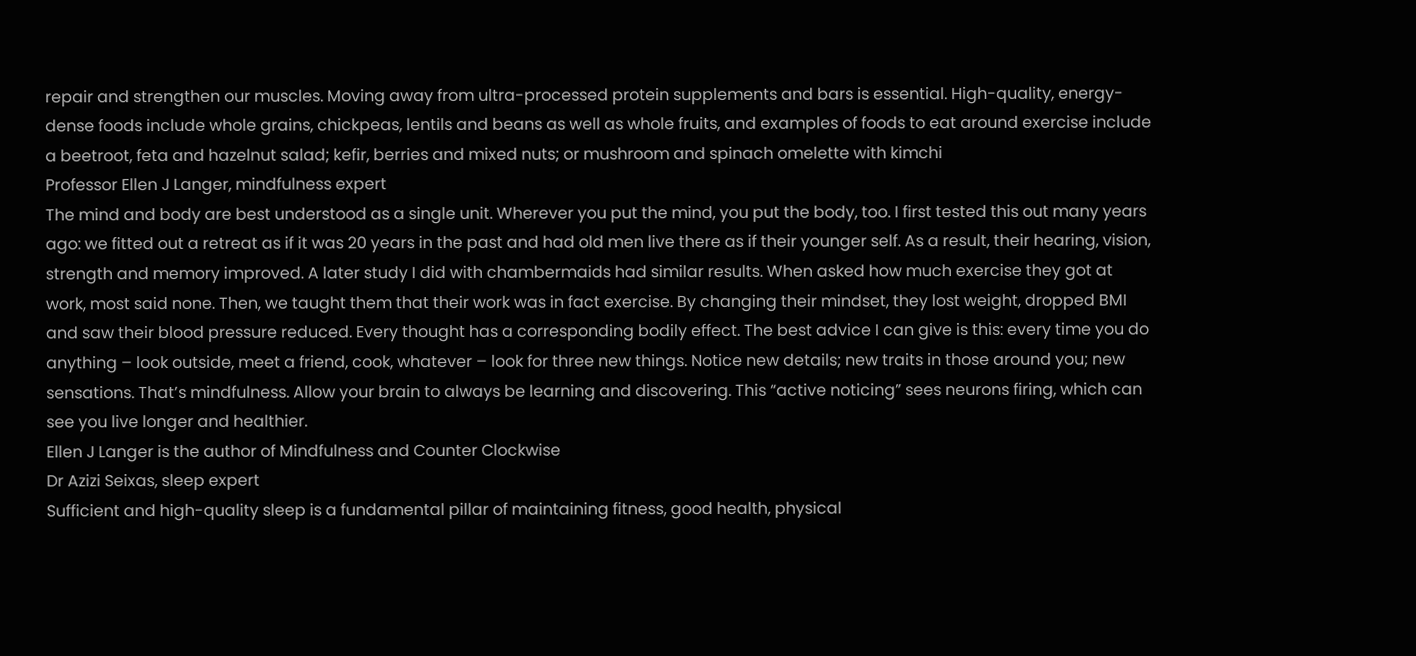repair and strengthen our muscles. Moving away from ultra-processed protein supplements and bars is essential. High-quality, energy-dense foods include whole grains, chickpeas, lentils and beans as well as whole fruits, and examples of foods to eat around exercise include a beetroot, feta and hazelnut salad; kefir, berries and mixed nuts; or mushroom and spinach omelette with kimchi
Professor Ellen J Langer, mindfulness expert
The mind and body are best understood as a single unit. Wherever you put the mind, you put the body, too. I first tested this out many years ago: we fitted out a retreat as if it was 20 years in the past and had old men live there as if their younger self. As a result, their hearing, vision, strength and memory improved. A later study I did with chambermaids had similar results. When asked how much exercise they got at work, most said none. Then, we taught them that their work was in fact exercise. By changing their mindset, they lost weight, dropped BMI and saw their blood pressure reduced. Every thought has a corresponding bodily effect. The best advice I can give is this: every time you do anything – look outside, meet a friend, cook, whatever – look for three new things. Notice new details; new traits in those around you; new sensations. That’s mindfulness. Allow your brain to always be learning and discovering. This “active noticing” sees neurons firing, which can see you live longer and healthier.
Ellen J Langer is the author of Mindfulness and Counter Clockwise
Dr Azizi Seixas, sleep expert
Sufficient and high-quality sleep is a fundamental pillar of maintaining fitness, good health, physical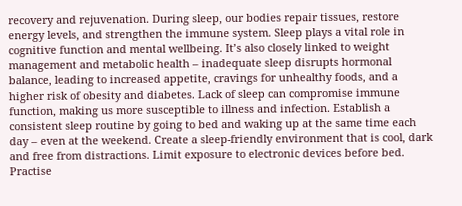recovery and rejuvenation. During sleep, our bodies repair tissues, restore energy levels, and strengthen the immune system. Sleep plays a vital role in cognitive function and mental wellbeing. It’s also closely linked to weight management and metabolic health – inadequate sleep disrupts hormonal balance, leading to increased appetite, cravings for unhealthy foods, and a higher risk of obesity and diabetes. Lack of sleep can compromise immune function, making us more susceptible to illness and infection. Establish a consistent sleep routine by going to bed and waking up at the same time each day – even at the weekend. Create a sleep-friendly environment that is cool, dark and free from distractions. Limit exposure to electronic devices before bed. Practise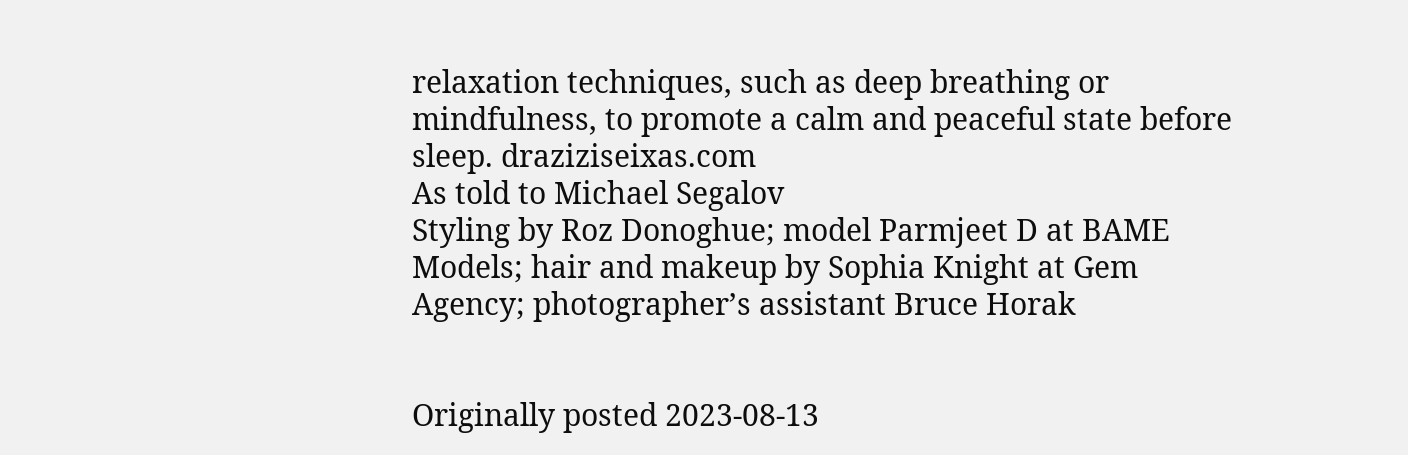relaxation techniques, such as deep breathing or mindfulness, to promote a calm and peaceful state before sleep. draziziseixas.com
As told to Michael Segalov
Styling by Roz Donoghue; model Parmjeet D at BAME Models; hair and makeup by Sophia Knight at Gem Agency; photographer’s assistant Bruce Horak


Originally posted 2023-08-13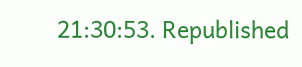21:30:53. Republished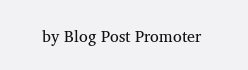by Blog Post Promoter